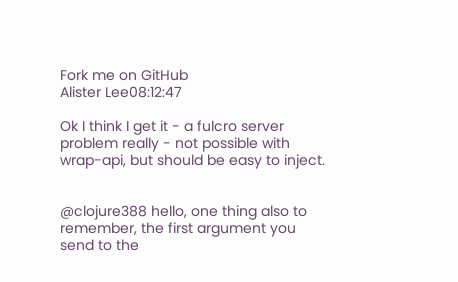Fork me on GitHub
Alister Lee08:12:47

Ok I think I get it - a fulcro server problem really - not possible with wrap-api, but should be easy to inject.


@clojure388 hello, one thing also to remember, the first argument you send to the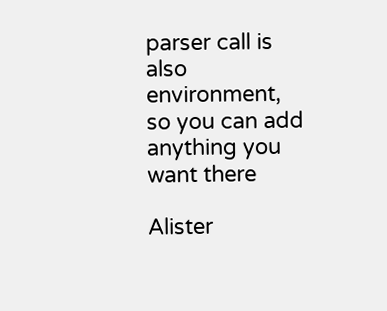parser call is also environment, so you can add anything you want there

Alister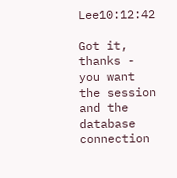Lee10:12:42

Got it, thanks - you want the session and the database connection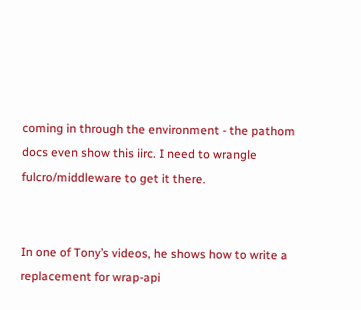coming in through the environment - the pathom docs even show this iirc. I need to wrangle fulcro/middleware to get it there.


In one of Tony’s videos, he shows how to write a replacement for wrap-api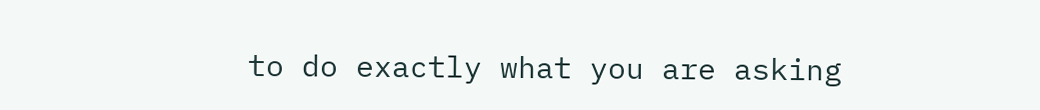to do exactly what you are asking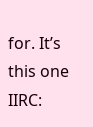for. It’s this one IIRC: